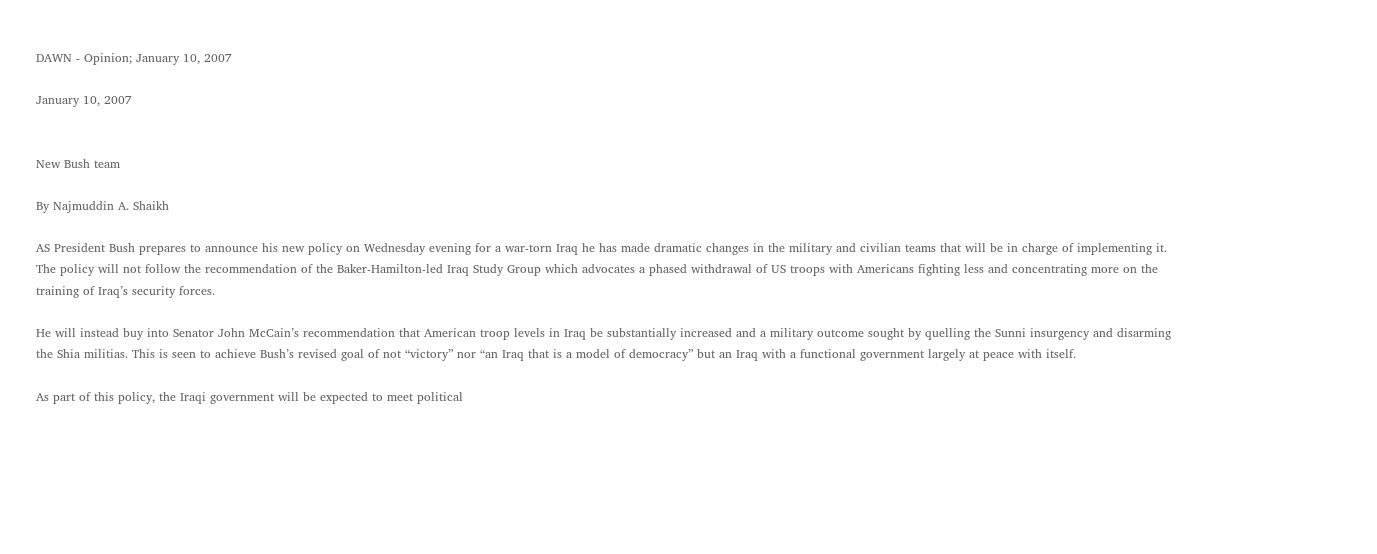DAWN - Opinion; January 10, 2007

January 10, 2007


New Bush team

By Najmuddin A. Shaikh

AS President Bush prepares to announce his new policy on Wednesday evening for a war-torn Iraq he has made dramatic changes in the military and civilian teams that will be in charge of implementing it. The policy will not follow the recommendation of the Baker-Hamilton-led Iraq Study Group which advocates a phased withdrawal of US troops with Americans fighting less and concentrating more on the training of Iraq’s security forces.

He will instead buy into Senator John McCain’s recommendation that American troop levels in Iraq be substantially increased and a military outcome sought by quelling the Sunni insurgency and disarming the Shia militias. This is seen to achieve Bush’s revised goal of not “victory” nor “an Iraq that is a model of democracy” but an Iraq with a functional government largely at peace with itself.

As part of this policy, the Iraqi government will be expected to meet political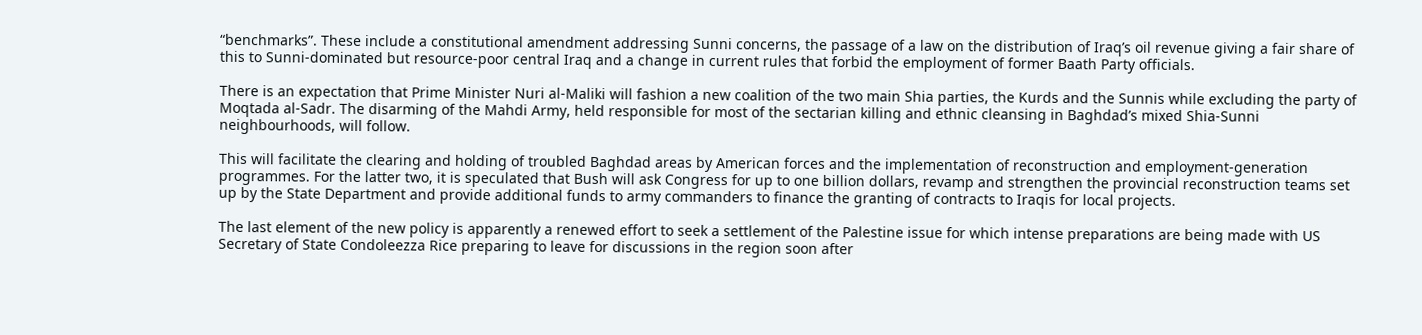“benchmarks”. These include a constitutional amendment addressing Sunni concerns, the passage of a law on the distribution of Iraq’s oil revenue giving a fair share of this to Sunni-dominated but resource-poor central Iraq and a change in current rules that forbid the employment of former Baath Party officials.

There is an expectation that Prime Minister Nuri al-Maliki will fashion a new coalition of the two main Shia parties, the Kurds and the Sunnis while excluding the party of Moqtada al-Sadr. The disarming of the Mahdi Army, held responsible for most of the sectarian killing and ethnic cleansing in Baghdad’s mixed Shia-Sunni neighbourhoods, will follow.

This will facilitate the clearing and holding of troubled Baghdad areas by American forces and the implementation of reconstruction and employment-generation programmes. For the latter two, it is speculated that Bush will ask Congress for up to one billion dollars, revamp and strengthen the provincial reconstruction teams set up by the State Department and provide additional funds to army commanders to finance the granting of contracts to Iraqis for local projects.

The last element of the new policy is apparently a renewed effort to seek a settlement of the Palestine issue for which intense preparations are being made with US Secretary of State Condoleezza Rice preparing to leave for discussions in the region soon after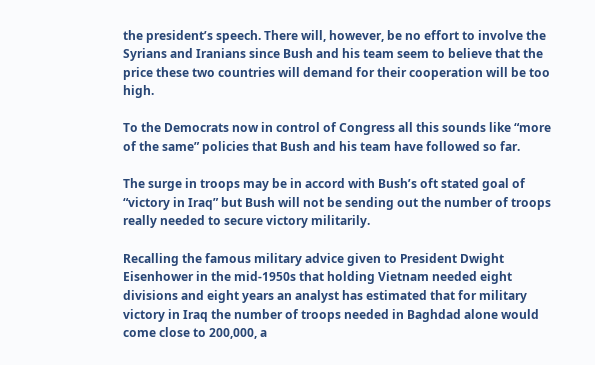the president’s speech. There will, however, be no effort to involve the Syrians and Iranians since Bush and his team seem to believe that the price these two countries will demand for their cooperation will be too high.

To the Democrats now in control of Congress all this sounds like “more of the same” policies that Bush and his team have followed so far.

The surge in troops may be in accord with Bush’s oft stated goal of “victory in Iraq” but Bush will not be sending out the number of troops really needed to secure victory militarily.

Recalling the famous military advice given to President Dwight Eisenhower in the mid-1950s that holding Vietnam needed eight divisions and eight years an analyst has estimated that for military victory in Iraq the number of troops needed in Baghdad alone would come close to 200,000, a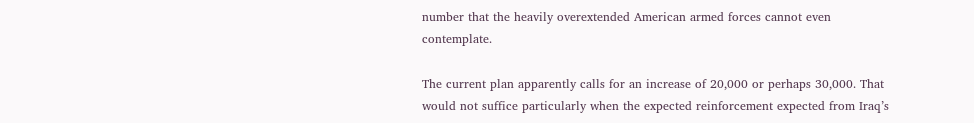number that the heavily overextended American armed forces cannot even contemplate.

The current plan apparently calls for an increase of 20,000 or perhaps 30,000. That would not suffice particularly when the expected reinforcement expected from Iraq’s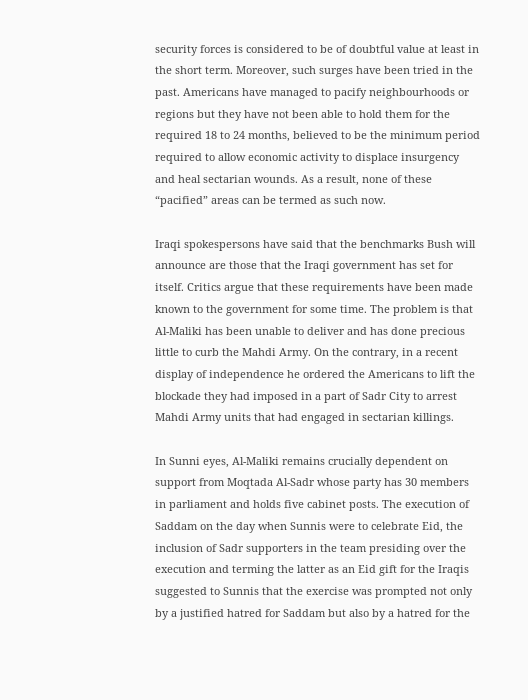security forces is considered to be of doubtful value at least in the short term. Moreover, such surges have been tried in the past. Americans have managed to pacify neighbourhoods or regions but they have not been able to hold them for the required 18 to 24 months, believed to be the minimum period required to allow economic activity to displace insurgency and heal sectarian wounds. As a result, none of these “pacified” areas can be termed as such now.

Iraqi spokespersons have said that the benchmarks Bush will announce are those that the Iraqi government has set for itself. Critics argue that these requirements have been made known to the government for some time. The problem is that Al-Maliki has been unable to deliver and has done precious little to curb the Mahdi Army. On the contrary, in a recent display of independence he ordered the Americans to lift the blockade they had imposed in a part of Sadr City to arrest Mahdi Army units that had engaged in sectarian killings.

In Sunni eyes, Al-Maliki remains crucially dependent on support from Moqtada Al-Sadr whose party has 30 members in parliament and holds five cabinet posts. The execution of Saddam on the day when Sunnis were to celebrate Eid, the inclusion of Sadr supporters in the team presiding over the execution and terming the latter as an Eid gift for the Iraqis suggested to Sunnis that the exercise was prompted not only by a justified hatred for Saddam but also by a hatred for the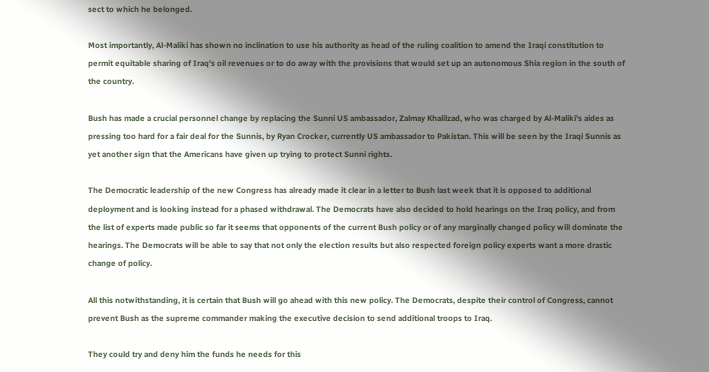sect to which he belonged.

Most importantly, Al-Maliki has shown no inclination to use his authority as head of the ruling coalition to amend the Iraqi constitution to permit equitable sharing of Iraq’s oil revenues or to do away with the provisions that would set up an autonomous Shia region in the south of the country.

Bush has made a crucial personnel change by replacing the Sunni US ambassador, Zalmay Khalilzad, who was charged by Al-Maliki’s aides as pressing too hard for a fair deal for the Sunnis, by Ryan Crocker, currently US ambassador to Pakistan. This will be seen by the Iraqi Sunnis as yet another sign that the Americans have given up trying to protect Sunni rights.

The Democratic leadership of the new Congress has already made it clear in a letter to Bush last week that it is opposed to additional deployment and is looking instead for a phased withdrawal. The Democrats have also decided to hold hearings on the Iraq policy, and from the list of experts made public so far it seems that opponents of the current Bush policy or of any marginally changed policy will dominate the hearings. The Democrats will be able to say that not only the election results but also respected foreign policy experts want a more drastic change of policy.

All this notwithstanding, it is certain that Bush will go ahead with this new policy. The Democrats, despite their control of Congress, cannot prevent Bush as the supreme commander making the executive decision to send additional troops to Iraq.

They could try and deny him the funds he needs for this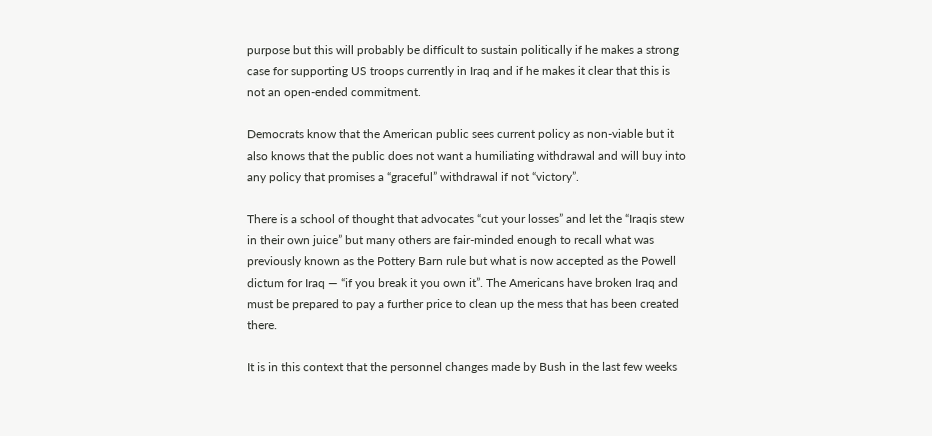purpose but this will probably be difficult to sustain politically if he makes a strong case for supporting US troops currently in Iraq and if he makes it clear that this is not an open-ended commitment.

Democrats know that the American public sees current policy as non-viable but it also knows that the public does not want a humiliating withdrawal and will buy into any policy that promises a “graceful” withdrawal if not “victory”.

There is a school of thought that advocates “cut your losses” and let the “Iraqis stew in their own juice” but many others are fair-minded enough to recall what was previously known as the Pottery Barn rule but what is now accepted as the Powell dictum for Iraq — “if you break it you own it”. The Americans have broken Iraq and must be prepared to pay a further price to clean up the mess that has been created there.

It is in this context that the personnel changes made by Bush in the last few weeks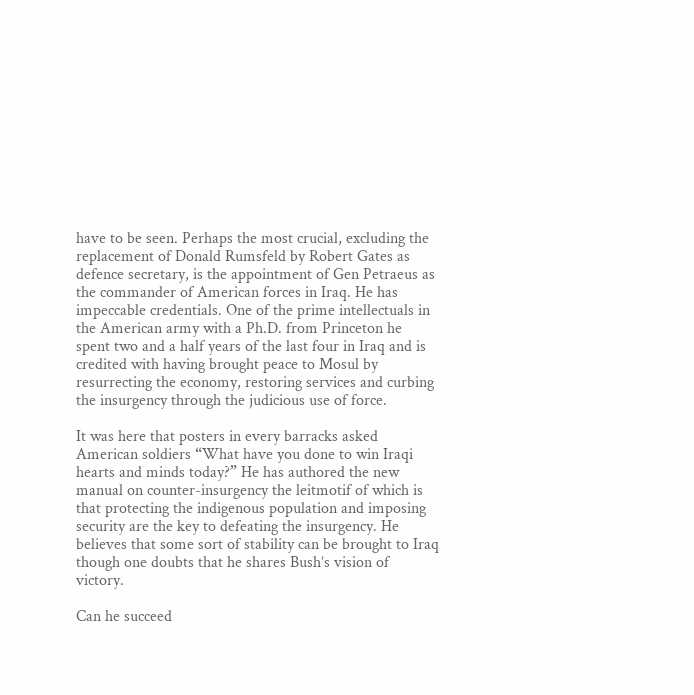have to be seen. Perhaps the most crucial, excluding the replacement of Donald Rumsfeld by Robert Gates as defence secretary, is the appointment of Gen Petraeus as the commander of American forces in Iraq. He has impeccable credentials. One of the prime intellectuals in the American army with a Ph.D. from Princeton he spent two and a half years of the last four in Iraq and is credited with having brought peace to Mosul by resurrecting the economy, restoring services and curbing the insurgency through the judicious use of force.

It was here that posters in every barracks asked American soldiers “What have you done to win Iraqi hearts and minds today?” He has authored the new manual on counter-insurgency the leitmotif of which is that protecting the indigenous population and imposing security are the key to defeating the insurgency. He believes that some sort of stability can be brought to Iraq though one doubts that he shares Bush’s vision of victory.

Can he succeed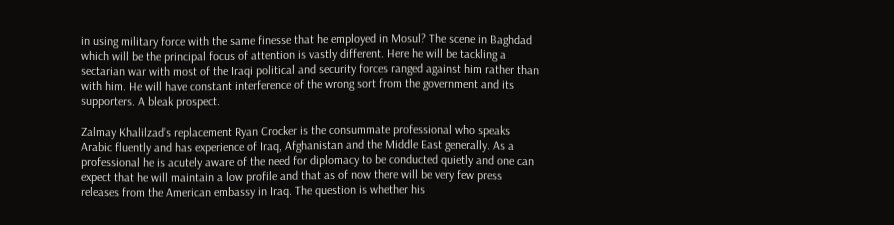in using military force with the same finesse that he employed in Mosul? The scene in Baghdad which will be the principal focus of attention is vastly different. Here he will be tackling a sectarian war with most of the Iraqi political and security forces ranged against him rather than with him. He will have constant interference of the wrong sort from the government and its supporters. A bleak prospect.

Zalmay Khalilzad’s replacement Ryan Crocker is the consummate professional who speaks Arabic fluently and has experience of Iraq, Afghanistan and the Middle East generally. As a professional he is acutely aware of the need for diplomacy to be conducted quietly and one can expect that he will maintain a low profile and that as of now there will be very few press releases from the American embassy in Iraq. The question is whether his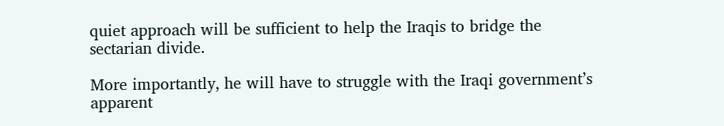quiet approach will be sufficient to help the Iraqis to bridge the sectarian divide.

More importantly, he will have to struggle with the Iraqi government’s apparent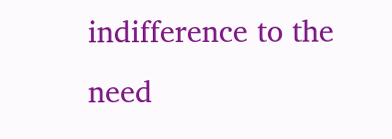indifference to the need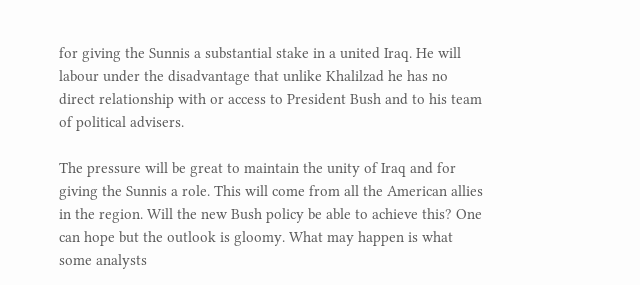for giving the Sunnis a substantial stake in a united Iraq. He will labour under the disadvantage that unlike Khalilzad he has no direct relationship with or access to President Bush and to his team of political advisers.

The pressure will be great to maintain the unity of Iraq and for giving the Sunnis a role. This will come from all the American allies in the region. Will the new Bush policy be able to achieve this? One can hope but the outlook is gloomy. What may happen is what some analysts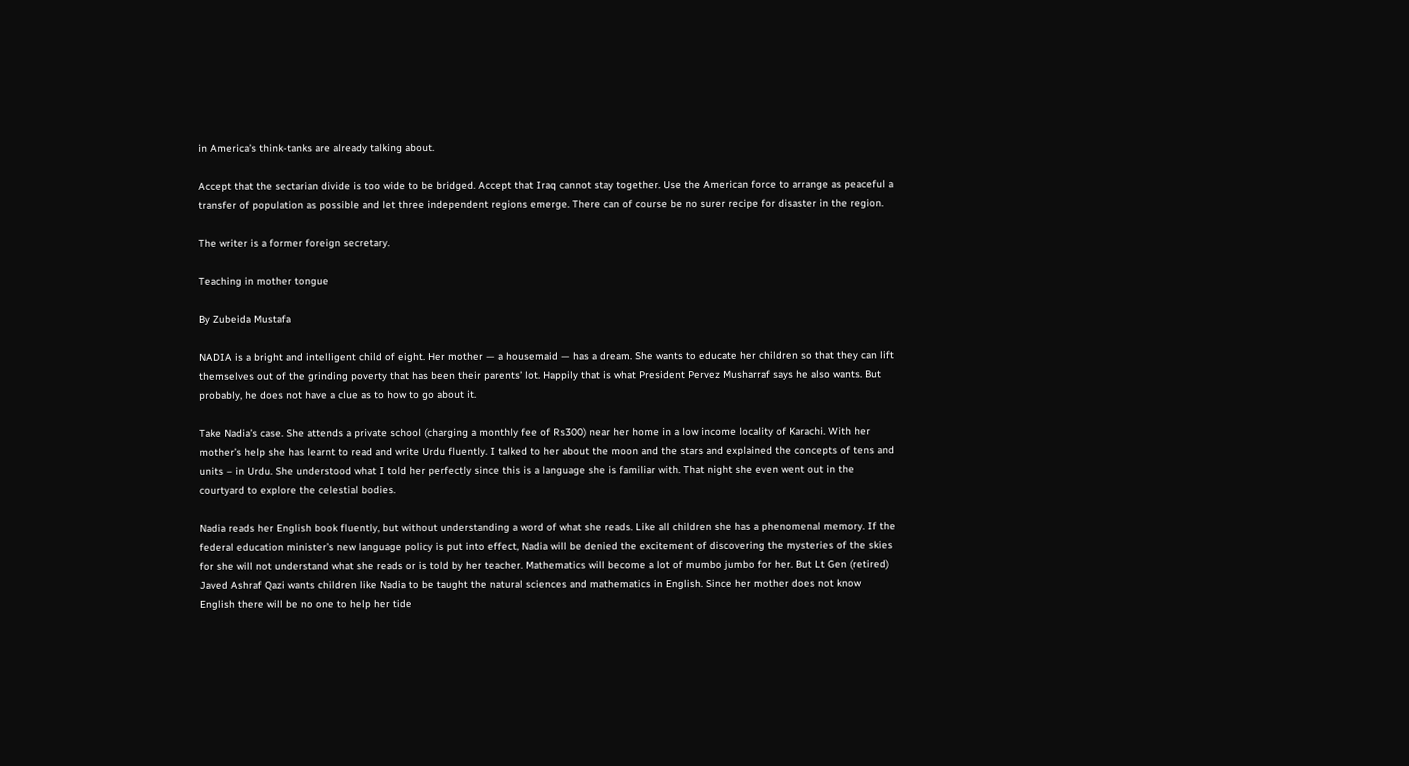in America’s think-tanks are already talking about.

Accept that the sectarian divide is too wide to be bridged. Accept that Iraq cannot stay together. Use the American force to arrange as peaceful a transfer of population as possible and let three independent regions emerge. There can of course be no surer recipe for disaster in the region.

The writer is a former foreign secretary.

Teaching in mother tongue

By Zubeida Mustafa

NADIA is a bright and intelligent child of eight. Her mother — a housemaid — has a dream. She wants to educate her children so that they can lift themselves out of the grinding poverty that has been their parents’ lot. Happily that is what President Pervez Musharraf says he also wants. But probably, he does not have a clue as to how to go about it.

Take Nadia’s case. She attends a private school (charging a monthly fee of Rs300) near her home in a low income locality of Karachi. With her mother’s help she has learnt to read and write Urdu fluently. I talked to her about the moon and the stars and explained the concepts of tens and units – in Urdu. She understood what I told her perfectly since this is a language she is familiar with. That night she even went out in the courtyard to explore the celestial bodies.

Nadia reads her English book fluently, but without understanding a word of what she reads. Like all children she has a phenomenal memory. If the federal education minister’s new language policy is put into effect, Nadia will be denied the excitement of discovering the mysteries of the skies for she will not understand what she reads or is told by her teacher. Mathematics will become a lot of mumbo jumbo for her. But Lt Gen (retired) Javed Ashraf Qazi wants children like Nadia to be taught the natural sciences and mathematics in English. Since her mother does not know English there will be no one to help her tide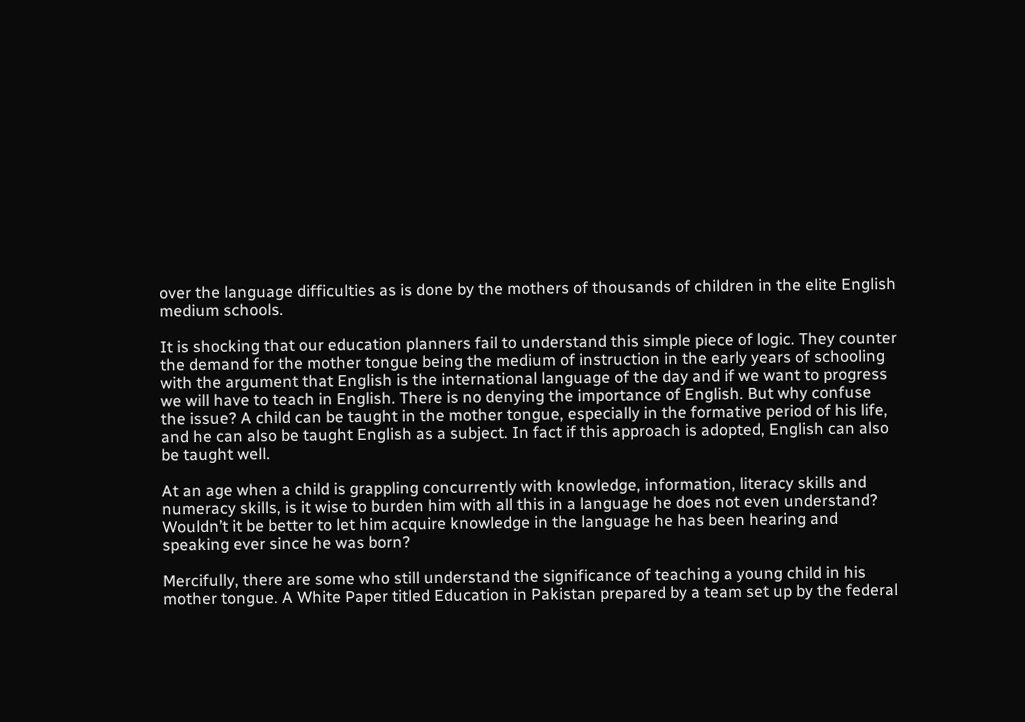over the language difficulties as is done by the mothers of thousands of children in the elite English medium schools.

It is shocking that our education planners fail to understand this simple piece of logic. They counter the demand for the mother tongue being the medium of instruction in the early years of schooling with the argument that English is the international language of the day and if we want to progress we will have to teach in English. There is no denying the importance of English. But why confuse the issue? A child can be taught in the mother tongue, especially in the formative period of his life, and he can also be taught English as a subject. In fact if this approach is adopted, English can also be taught well.

At an age when a child is grappling concurrently with knowledge, information, literacy skills and numeracy skills, is it wise to burden him with all this in a language he does not even understand? Wouldn’t it be better to let him acquire knowledge in the language he has been hearing and speaking ever since he was born?

Mercifully, there are some who still understand the significance of teaching a young child in his mother tongue. A White Paper titled Education in Pakistan prepared by a team set up by the federal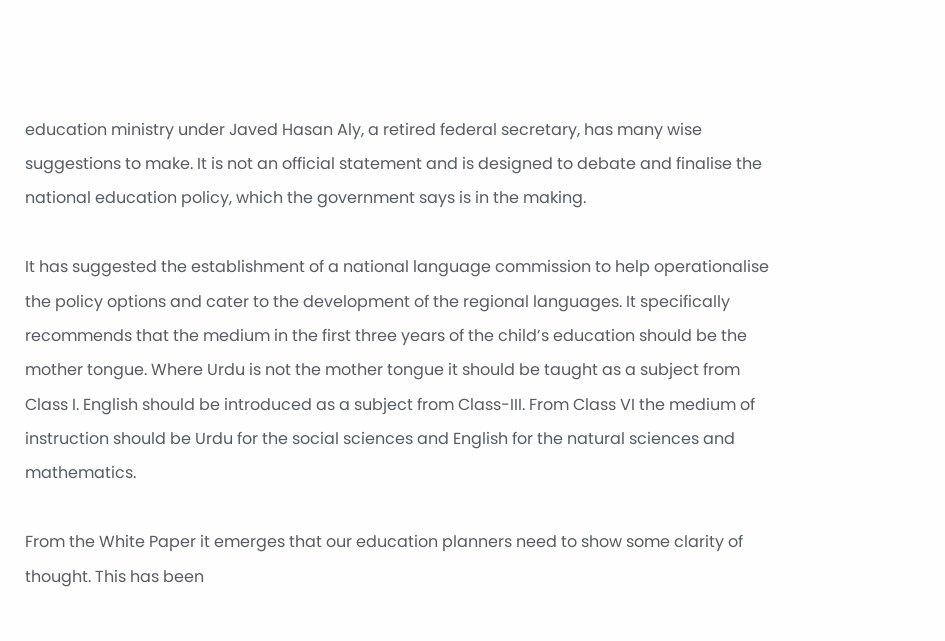education ministry under Javed Hasan Aly, a retired federal secretary, has many wise suggestions to make. It is not an official statement and is designed to debate and finalise the national education policy, which the government says is in the making.

It has suggested the establishment of a national language commission to help operationalise the policy options and cater to the development of the regional languages. It specifically recommends that the medium in the first three years of the child’s education should be the mother tongue. Where Urdu is not the mother tongue it should be taught as a subject from Class I. English should be introduced as a subject from Class-III. From Class VI the medium of instruction should be Urdu for the social sciences and English for the natural sciences and mathematics.

From the White Paper it emerges that our education planners need to show some clarity of thought. This has been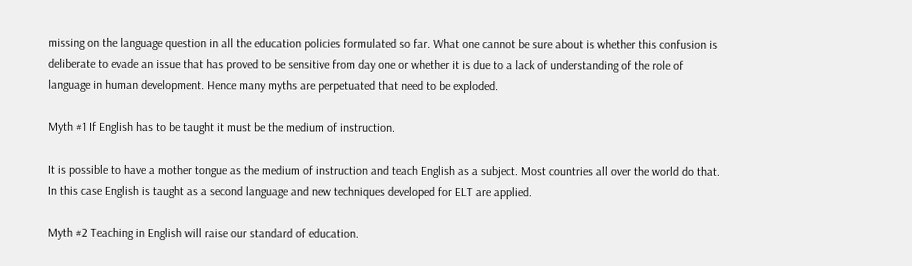missing on the language question in all the education policies formulated so far. What one cannot be sure about is whether this confusion is deliberate to evade an issue that has proved to be sensitive from day one or whether it is due to a lack of understanding of the role of language in human development. Hence many myths are perpetuated that need to be exploded.

Myth #1 If English has to be taught it must be the medium of instruction.

It is possible to have a mother tongue as the medium of instruction and teach English as a subject. Most countries all over the world do that. In this case English is taught as a second language and new techniques developed for ELT are applied.

Myth #2 Teaching in English will raise our standard of education.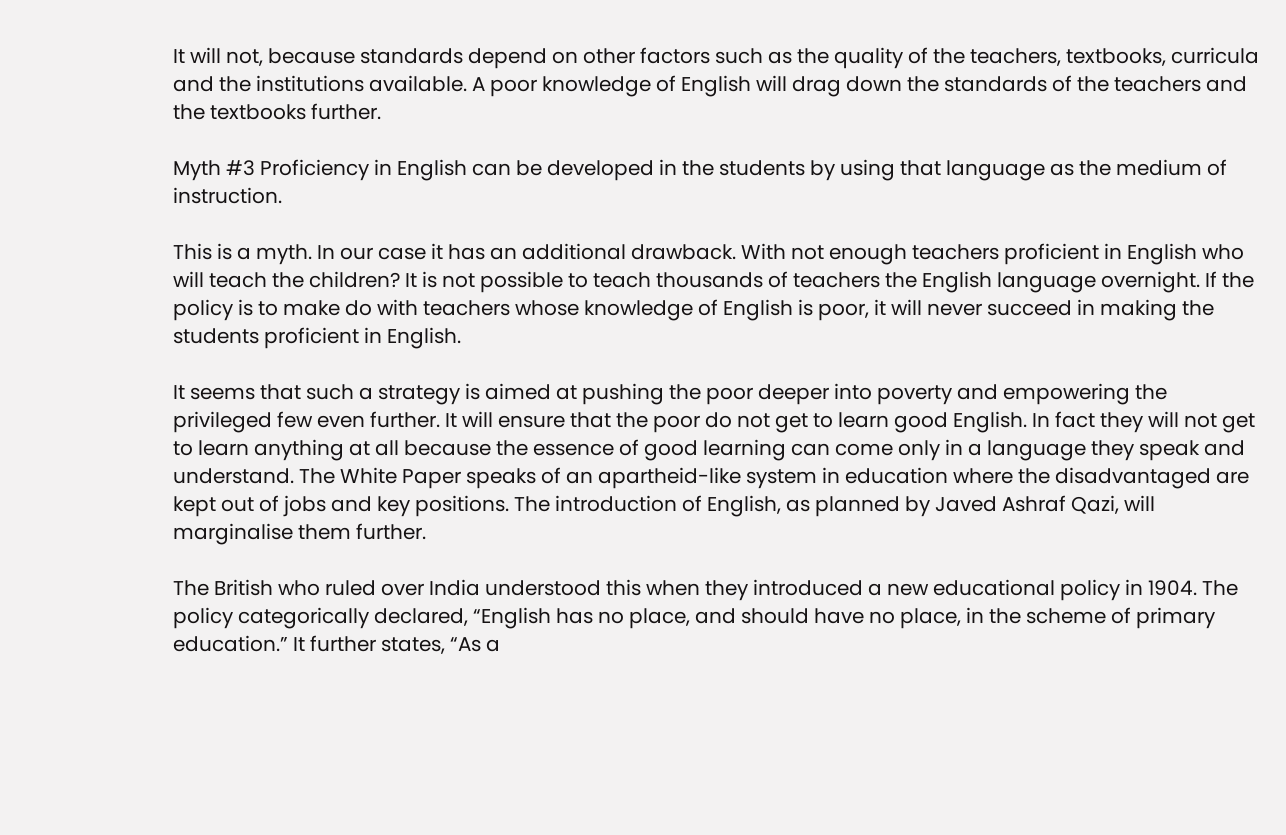It will not, because standards depend on other factors such as the quality of the teachers, textbooks, curricula and the institutions available. A poor knowledge of English will drag down the standards of the teachers and the textbooks further.

Myth #3 Proficiency in English can be developed in the students by using that language as the medium of instruction.

This is a myth. In our case it has an additional drawback. With not enough teachers proficient in English who will teach the children? It is not possible to teach thousands of teachers the English language overnight. If the policy is to make do with teachers whose knowledge of English is poor, it will never succeed in making the students proficient in English.

It seems that such a strategy is aimed at pushing the poor deeper into poverty and empowering the privileged few even further. It will ensure that the poor do not get to learn good English. In fact they will not get to learn anything at all because the essence of good learning can come only in a language they speak and understand. The White Paper speaks of an apartheid-like system in education where the disadvantaged are kept out of jobs and key positions. The introduction of English, as planned by Javed Ashraf Qazi, will marginalise them further.

The British who ruled over India understood this when they introduced a new educational policy in 1904. The policy categorically declared, “English has no place, and should have no place, in the scheme of primary education.” It further states, “As a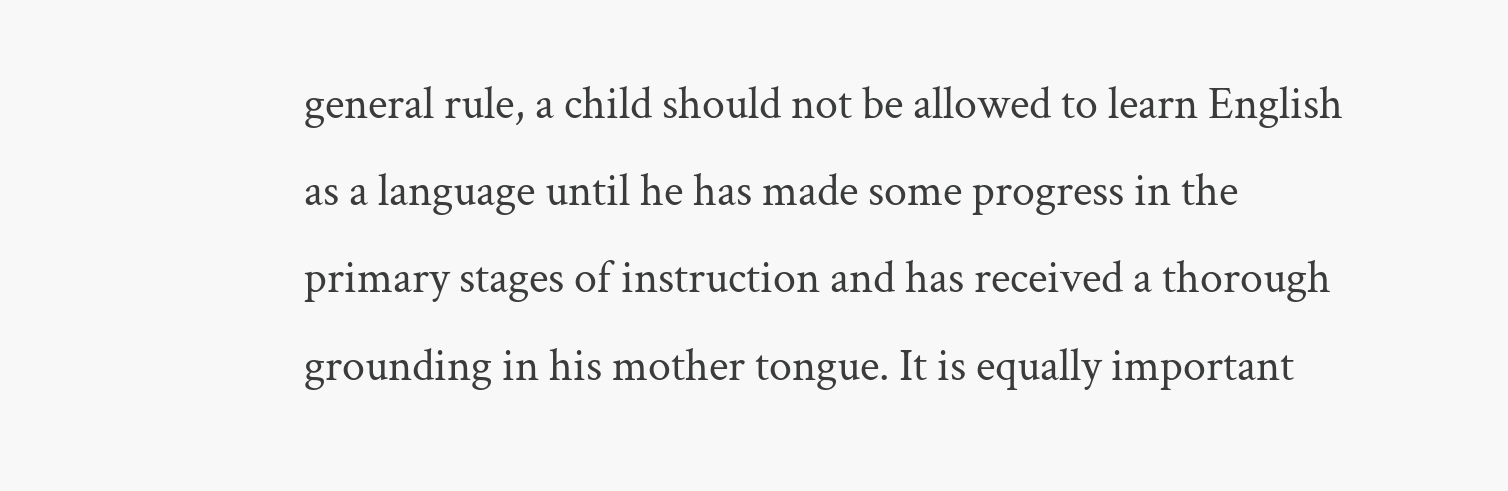general rule, a child should not be allowed to learn English as a language until he has made some progress in the primary stages of instruction and has received a thorough grounding in his mother tongue. It is equally important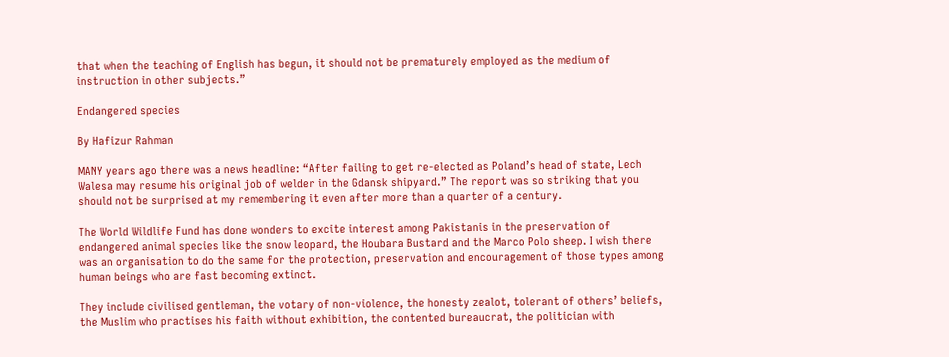that when the teaching of English has begun, it should not be prematurely employed as the medium of instruction in other subjects.”

Endangered species

By Hafizur Rahman

MANY years ago there was a news headline: “After failing to get re-elected as Poland’s head of state, Lech Walesa may resume his original job of welder in the Gdansk shipyard.” The report was so striking that you should not be surprised at my remembering it even after more than a quarter of a century.

The World Wildlife Fund has done wonders to excite interest among Pakistanis in the preservation of endangered animal species like the snow leopard, the Houbara Bustard and the Marco Polo sheep. I wish there was an organisation to do the same for the protection, preservation and encouragement of those types among human beings who are fast becoming extinct.

They include civilised gentleman, the votary of non-violence, the honesty zealot, tolerant of others’ beliefs, the Muslim who practises his faith without exhibition, the contented bureaucrat, the politician with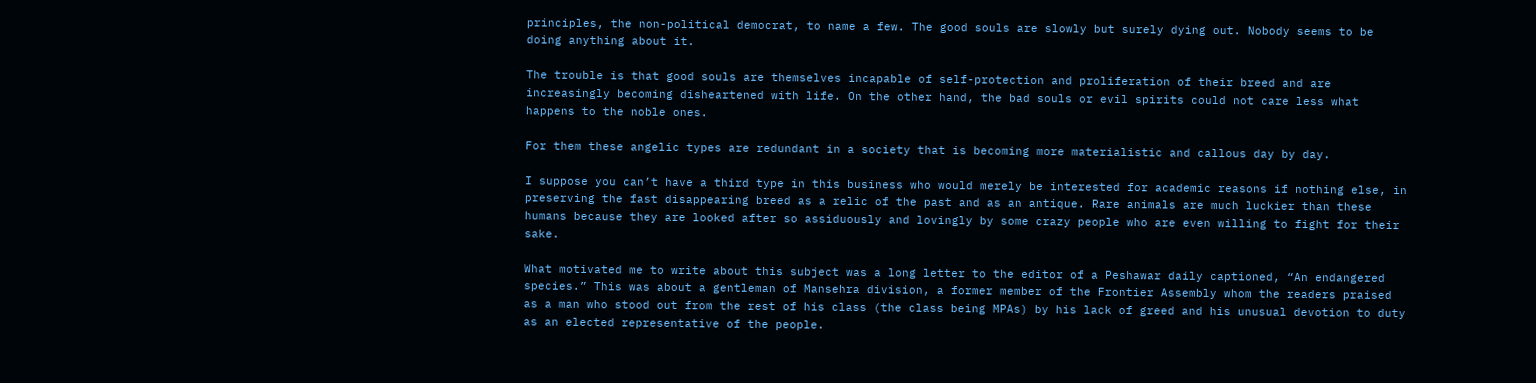principles, the non-political democrat, to name a few. The good souls are slowly but surely dying out. Nobody seems to be doing anything about it.

The trouble is that good souls are themselves incapable of self-protection and proliferation of their breed and are increasingly becoming disheartened with life. On the other hand, the bad souls or evil spirits could not care less what happens to the noble ones.

For them these angelic types are redundant in a society that is becoming more materialistic and callous day by day.

I suppose you can’t have a third type in this business who would merely be interested for academic reasons if nothing else, in preserving the fast disappearing breed as a relic of the past and as an antique. Rare animals are much luckier than these humans because they are looked after so assiduously and lovingly by some crazy people who are even willing to fight for their sake.

What motivated me to write about this subject was a long letter to the editor of a Peshawar daily captioned, “An endangered species.” This was about a gentleman of Mansehra division, a former member of the Frontier Assembly whom the readers praised as a man who stood out from the rest of his class (the class being MPAs) by his lack of greed and his unusual devotion to duty as an elected representative of the people.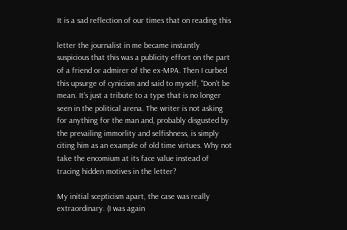It is a sad reflection of our times that on reading this

letter the journalist in me became instantly suspicious that this was a publicity effort on the part of a friend or admirer of the ex-MPA. Then I curbed this upsurge of cynicism and said to myself, “Don’t be mean. It’s just a tribute to a type that is no longer seen in the political arena. The writer is not asking for anything for the man and, probably disgusted by the prevailing immorlity and selfishness, is simply citing him as an example of old time virtues. Why not take the encomium at its face value instead of tracing hidden motives in the letter?

My initial scepticism apart, the case was really extraordinary. (I was again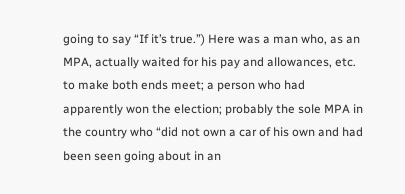going to say “If it’s true.”) Here was a man who, as an MPA, actually waited for his pay and allowances, etc. to make both ends meet; a person who had apparently won the election; probably the sole MPA in the country who “did not own a car of his own and had been seen going about in an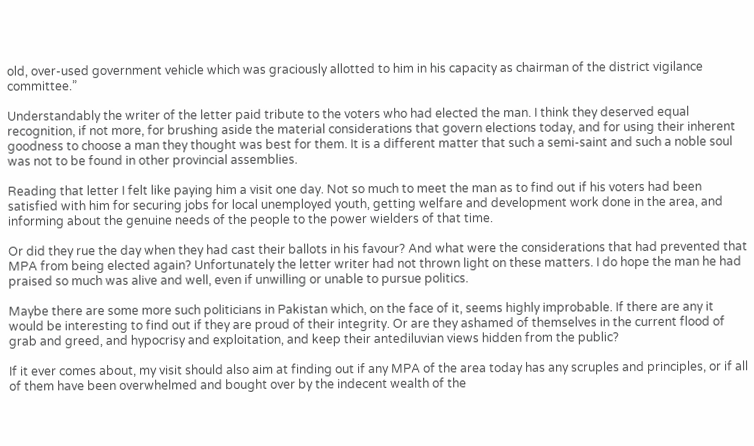old, over-used government vehicle which was graciously allotted to him in his capacity as chairman of the district vigilance committee.”

Understandably the writer of the letter paid tribute to the voters who had elected the man. I think they deserved equal recognition, if not more, for brushing aside the material considerations that govern elections today, and for using their inherent goodness to choose a man they thought was best for them. It is a different matter that such a semi-saint and such a noble soul was not to be found in other provincial assemblies.

Reading that letter I felt like paying him a visit one day. Not so much to meet the man as to find out if his voters had been satisfied with him for securing jobs for local unemployed youth, getting welfare and development work done in the area, and informing about the genuine needs of the people to the power wielders of that time.

Or did they rue the day when they had cast their ballots in his favour? And what were the considerations that had prevented that MPA from being elected again? Unfortunately the letter writer had not thrown light on these matters. I do hope the man he had praised so much was alive and well, even if unwilling or unable to pursue politics.

Maybe there are some more such politicians in Pakistan which, on the face of it, seems highly improbable. If there are any it would be interesting to find out if they are proud of their integrity. Or are they ashamed of themselves in the current flood of grab and greed, and hypocrisy and exploitation, and keep their antediluvian views hidden from the public?

If it ever comes about, my visit should also aim at finding out if any MPA of the area today has any scruples and principles, or if all of them have been overwhelmed and bought over by the indecent wealth of the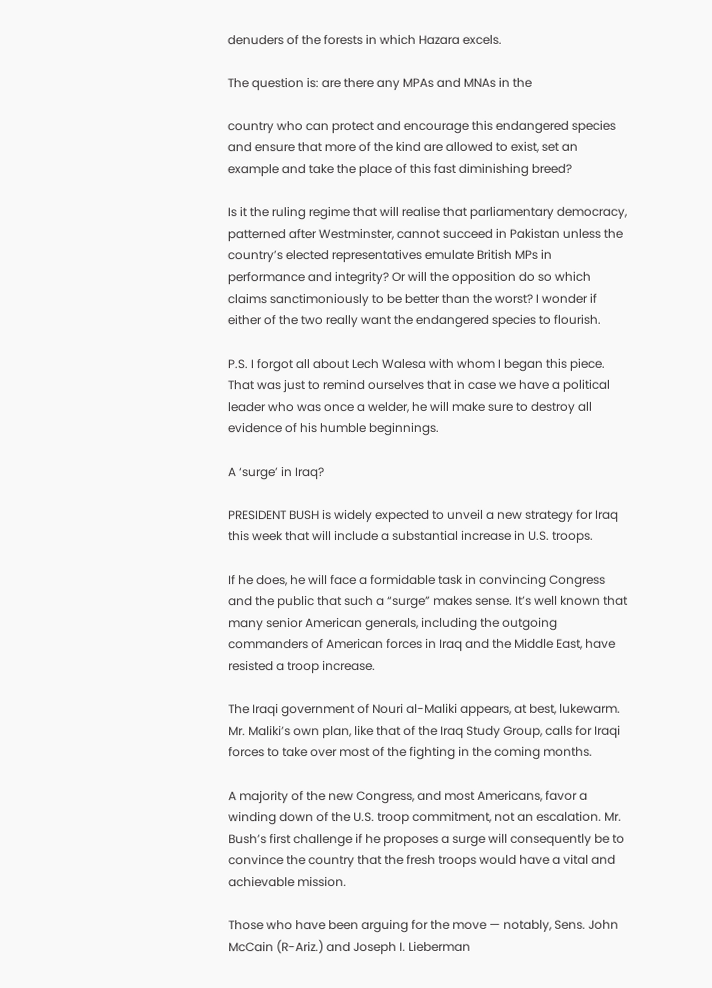denuders of the forests in which Hazara excels.

The question is: are there any MPAs and MNAs in the

country who can protect and encourage this endangered species and ensure that more of the kind are allowed to exist, set an example and take the place of this fast diminishing breed?

Is it the ruling regime that will realise that parliamentary democracy, patterned after Westminster, cannot succeed in Pakistan unless the country’s elected representatives emulate British MPs in performance and integrity? Or will the opposition do so which claims sanctimoniously to be better than the worst? I wonder if either of the two really want the endangered species to flourish.

P.S. I forgot all about Lech Walesa with whom I began this piece. That was just to remind ourselves that in case we have a political leader who was once a welder, he will make sure to destroy all evidence of his humble beginnings.

A ‘surge’ in Iraq?

PRESIDENT BUSH is widely expected to unveil a new strategy for Iraq this week that will include a substantial increase in U.S. troops.

If he does, he will face a formidable task in convincing Congress and the public that such a “surge” makes sense. It’s well known that many senior American generals, including the outgoing commanders of American forces in Iraq and the Middle East, have resisted a troop increase.

The Iraqi government of Nouri al-Maliki appears, at best, lukewarm. Mr. Maliki’s own plan, like that of the Iraq Study Group, calls for Iraqi forces to take over most of the fighting in the coming months.

A majority of the new Congress, and most Americans, favor a winding down of the U.S. troop commitment, not an escalation. Mr. Bush’s first challenge if he proposes a surge will consequently be to convince the country that the fresh troops would have a vital and achievable mission.

Those who have been arguing for the move — notably, Sens. John McCain (R-Ariz.) and Joseph I. Lieberman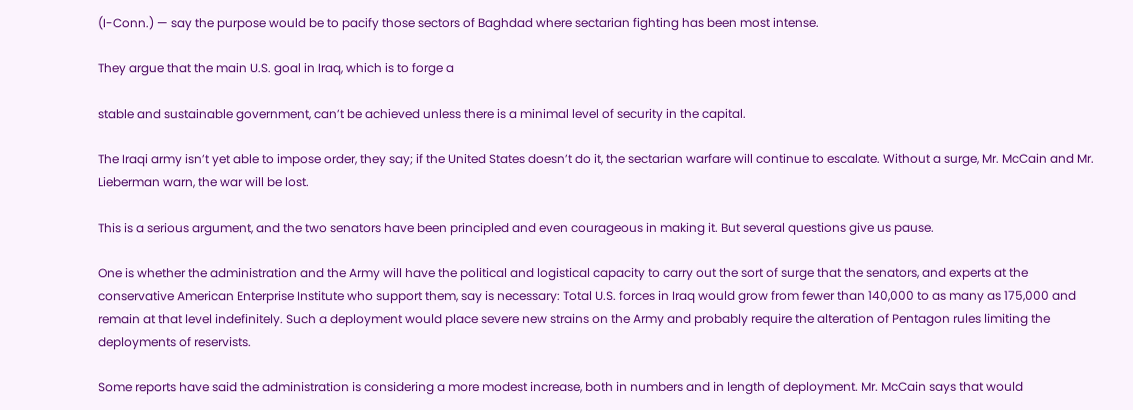(I-Conn.) — say the purpose would be to pacify those sectors of Baghdad where sectarian fighting has been most intense.

They argue that the main U.S. goal in Iraq, which is to forge a

stable and sustainable government, can’t be achieved unless there is a minimal level of security in the capital.

The Iraqi army isn’t yet able to impose order, they say; if the United States doesn’t do it, the sectarian warfare will continue to escalate. Without a surge, Mr. McCain and Mr. Lieberman warn, the war will be lost.

This is a serious argument, and the two senators have been principled and even courageous in making it. But several questions give us pause.

One is whether the administration and the Army will have the political and logistical capacity to carry out the sort of surge that the senators, and experts at the conservative American Enterprise Institute who support them, say is necessary: Total U.S. forces in Iraq would grow from fewer than 140,000 to as many as 175,000 and remain at that level indefinitely. Such a deployment would place severe new strains on the Army and probably require the alteration of Pentagon rules limiting the deployments of reservists.

Some reports have said the administration is considering a more modest increase, both in numbers and in length of deployment. Mr. McCain says that would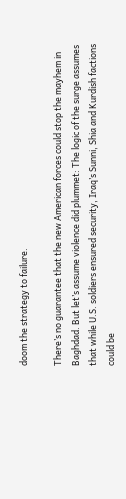doom the strategy to failure.

There’s no guarantee that the new American forces could stop the mayhem in Baghdad. But let’s assume violence did plummet: The logic of the surge assumes that while U.S. soldiers ensured security, Iraq’s Sunni, Shia and Kurdish factions could be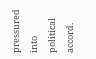pressured into political accord.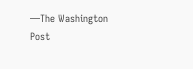—The Washington Post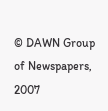© DAWN Group of Newspapers, 2007